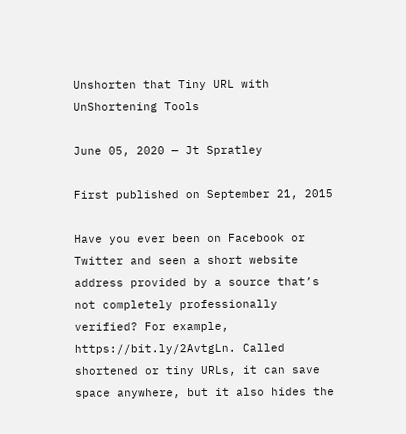Unshorten that Tiny URL with UnShortening Tools

June 05, 2020 — Jt Spratley

First published on September 21, 2015

Have you ever been on Facebook or Twitter and seen a short website address provided by a source that’s not completely professionally verified? For example, https://bit.ly/2AvtgLn. Called shortened or tiny URLs, it can save space anywhere, but it also hides the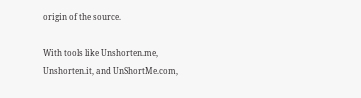origin of the source.

With tools like Unshorten.me, Unshorten.it, and UnShortMe.com,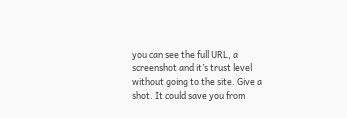you can see the full URL, a screenshot and it’s trust level without going to the site. Give a shot. It could save you from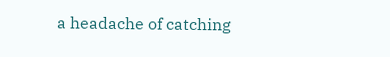a headache of catching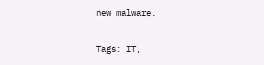new malware.

Tags: IT,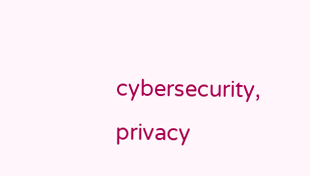cybersecurity, privacy